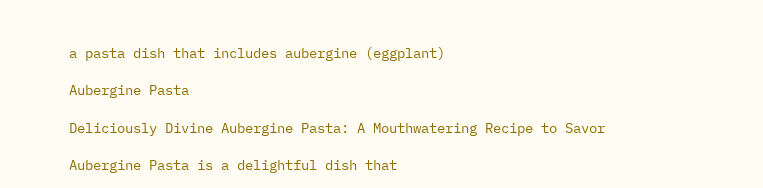a pasta dish that includes aubergine (eggplant)

Aubergine Pasta

Deliciously Divine Aubergine Pasta: A Mouthwatering Recipe to Savor

Aubergine Pasta is a delightful dish that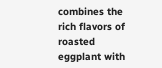combines the rich flavors of roasted eggplant with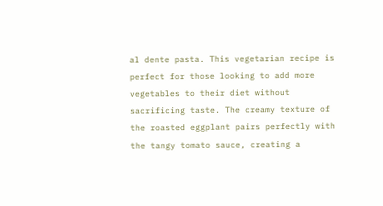al dente pasta. This vegetarian recipe is perfect for those looking to add more vegetables to their diet without sacrificing taste. The creamy texture of the roasted eggplant pairs perfectly with the tangy tomato sauce, creating a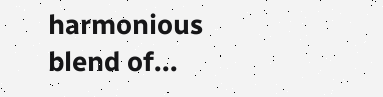harmonious blend of...